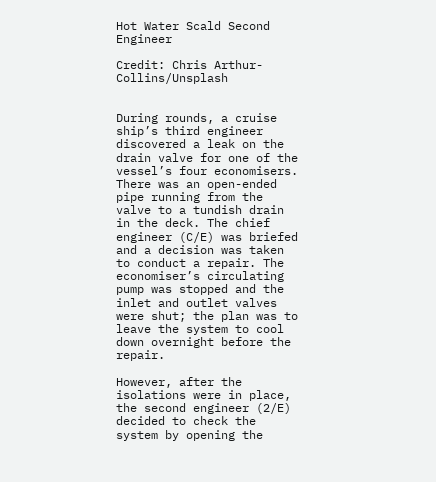Hot Water Scald Second Engineer

Credit: Chris Arthur-Collins/Unsplash


During rounds, a cruise ship’s third engineer discovered a leak on the drain valve for one of the vessel’s four economisers. There was an open-ended pipe running from the valve to a tundish drain in the deck. The chief engineer (C/E) was briefed and a decision was taken to conduct a repair. The economiser’s circulating pump was stopped and the inlet and outlet valves were shut; the plan was to leave the system to cool down overnight before the repair.

However, after the isolations were in place, the second engineer (2/E) decided to check the system by opening the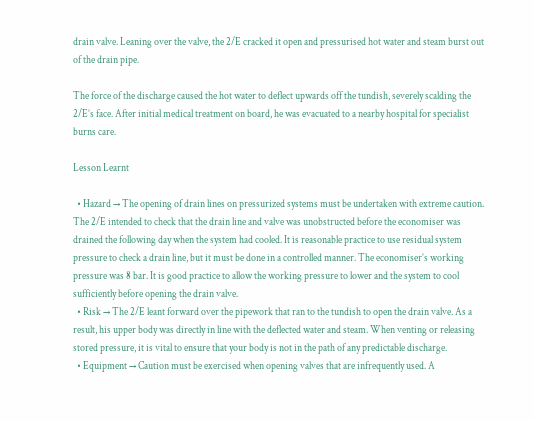drain valve. Leaning over the valve, the 2/E cracked it open and pressurised hot water and steam burst out of the drain pipe.

The force of the discharge caused the hot water to deflect upwards off the tundish, severely scalding the 2/E’s face. After initial medical treatment on board, he was evacuated to a nearby hospital for specialist burns care.

Lesson Learnt

  • Hazard → The opening of drain lines on pressurized systems must be undertaken with extreme caution. The 2/E intended to check that the drain line and valve was unobstructed before the economiser was drained the following day when the system had cooled. It is reasonable practice to use residual system pressure to check a drain line, but it must be done in a controlled manner. The economiser’s working pressure was 8 bar. It is good practice to allow the working pressure to lower and the system to cool sufficiently before opening the drain valve.
  • Risk → The 2/E leant forward over the pipework that ran to the tundish to open the drain valve. As a result, his upper body was directly in line with the deflected water and steam. When venting or releasing stored pressure, it is vital to ensure that your body is not in the path of any predictable discharge.
  • Equipment → Caution must be exercised when opening valves that are infrequently used. A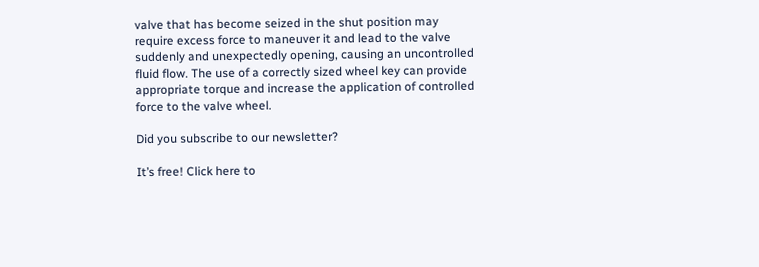valve that has become seized in the shut position may require excess force to maneuver it and lead to the valve suddenly and unexpectedly opening, causing an uncontrolled fluid flow. The use of a correctly sized wheel key can provide appropriate torque and increase the application of controlled force to the valve wheel.

Did you subscribe to our newsletter?

It’s free! Click here to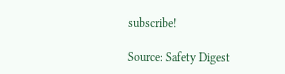subscribe!

Source: Safety Digest